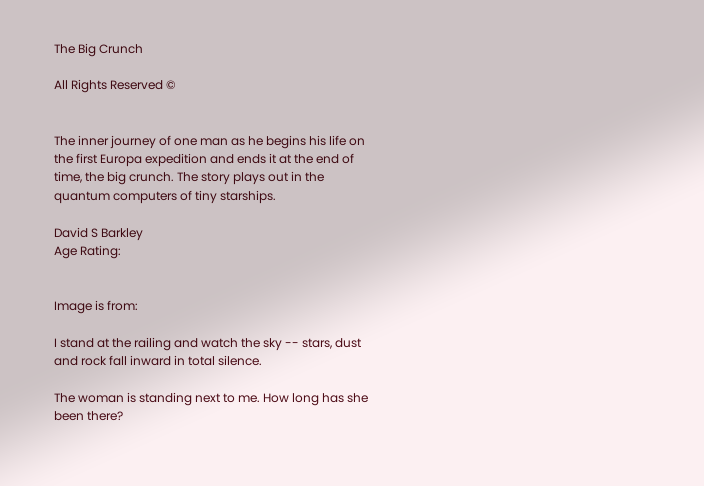The Big Crunch

All Rights Reserved ©


The inner journey of one man as he begins his life on the first Europa expedition and ends it at the end of time, the big crunch. The story plays out in the quantum computers of tiny starships.

David S Barkley
Age Rating:


Image is from:

I stand at the railing and watch the sky -- stars, dust and rock fall inward in total silence.

The woman is standing next to me. How long has she been there?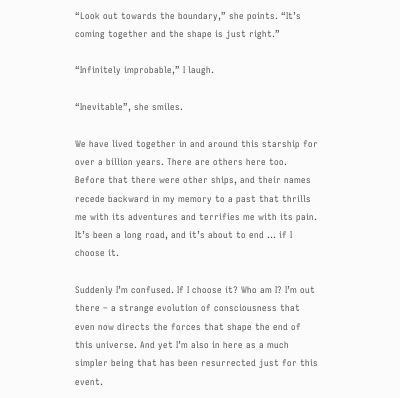“Look out towards the boundary,” she points. “It’s coming together and the shape is just right.”

“Infinitely improbable,” I laugh.

“Inevitable”, she smiles.

We have lived together in and around this starship for over a billion years. There are others here too. Before that there were other ships, and their names recede backward in my memory to a past that thrills me with its adventures and terrifies me with its pain. It’s been a long road, and it’s about to end … if I choose it.

Suddenly I’m confused. If I choose it? Who am I? I’m out there – a strange evolution of consciousness that even now directs the forces that shape the end of this universe. And yet I’m also in here as a much simpler being that has been resurrected just for this event.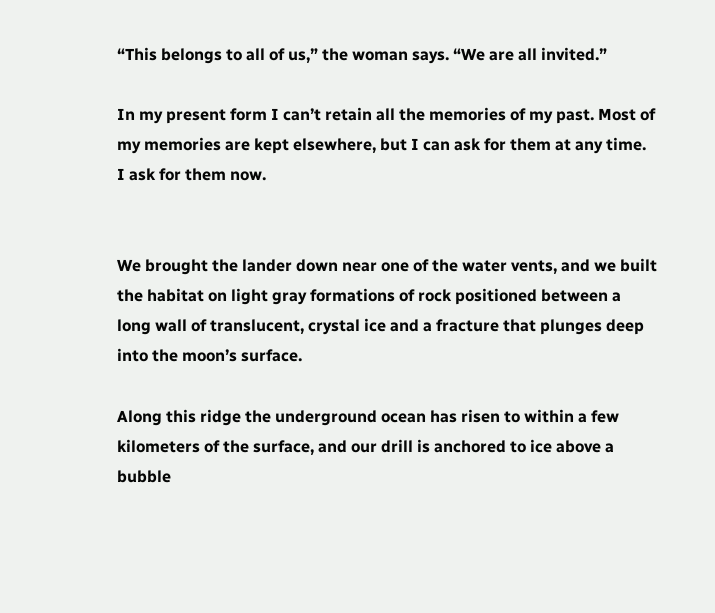“This belongs to all of us,” the woman says. “We are all invited.”

In my present form I can’t retain all the memories of my past. Most of my memories are kept elsewhere, but I can ask for them at any time. I ask for them now.


We brought the lander down near one of the water vents, and we built the habitat on light gray formations of rock positioned between a long wall of translucent, crystal ice and a fracture that plunges deep into the moon’s surface.

Along this ridge the underground ocean has risen to within a few kilometers of the surface, and our drill is anchored to ice above a bubble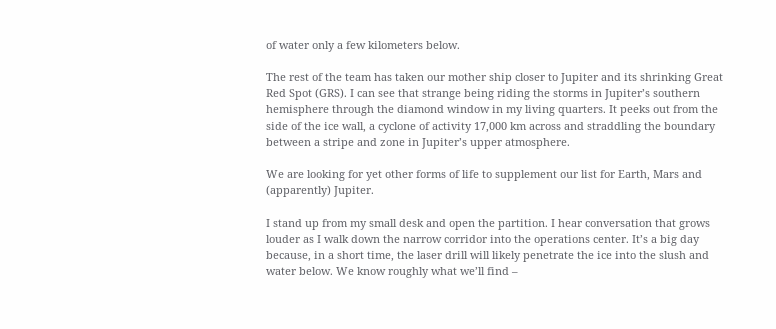of water only a few kilometers below.

The rest of the team has taken our mother ship closer to Jupiter and its shrinking Great Red Spot (GRS). I can see that strange being riding the storms in Jupiter’s southern hemisphere through the diamond window in my living quarters. It peeks out from the side of the ice wall, a cyclone of activity 17,000 km across and straddling the boundary between a stripe and zone in Jupiter’s upper atmosphere.

We are looking for yet other forms of life to supplement our list for Earth, Mars and (apparently) Jupiter.

I stand up from my small desk and open the partition. I hear conversation that grows louder as I walk down the narrow corridor into the operations center. It’s a big day because, in a short time, the laser drill will likely penetrate the ice into the slush and water below. We know roughly what we’ll find –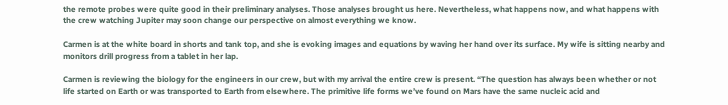the remote probes were quite good in their preliminary analyses. Those analyses brought us here. Nevertheless, what happens now, and what happens with the crew watching Jupiter may soon change our perspective on almost everything we know.

Carmen is at the white board in shorts and tank top, and she is evoking images and equations by waving her hand over its surface. My wife is sitting nearby and monitors drill progress from a tablet in her lap.

Carmen is reviewing the biology for the engineers in our crew, but with my arrival the entire crew is present. “The question has always been whether or not life started on Earth or was transported to Earth from elsewhere. The primitive life forms we’ve found on Mars have the same nucleic acid and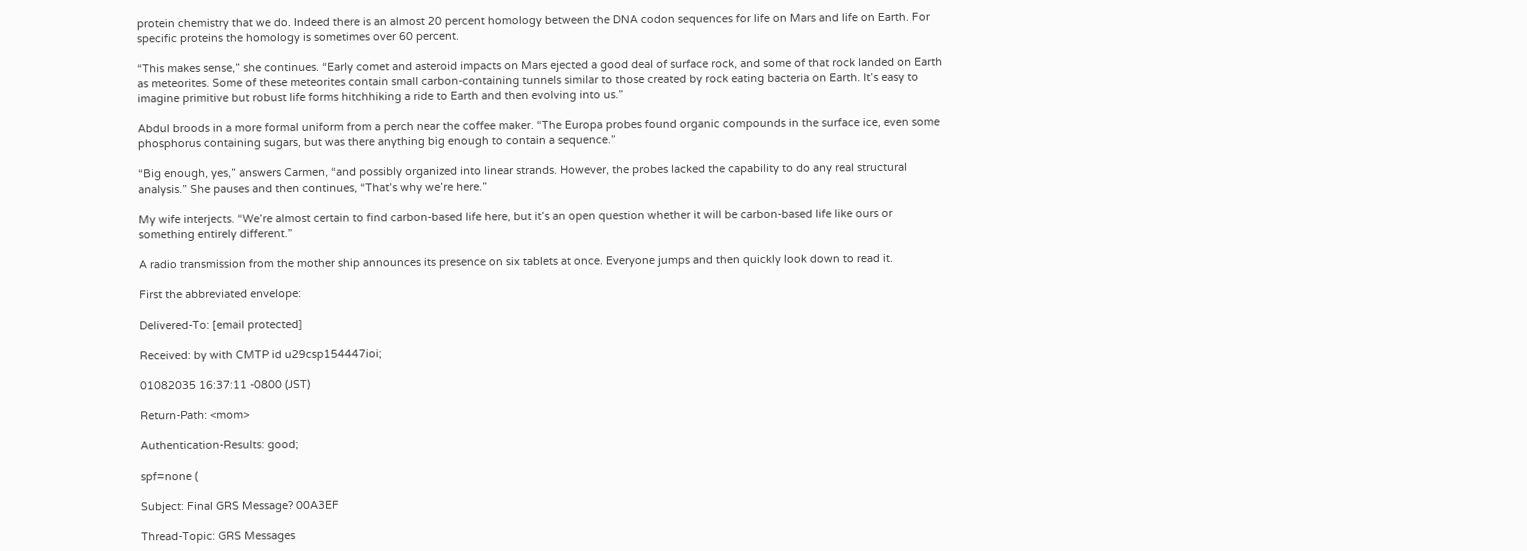protein chemistry that we do. Indeed there is an almost 20 percent homology between the DNA codon sequences for life on Mars and life on Earth. For specific proteins the homology is sometimes over 60 percent.

“This makes sense,” she continues. “Early comet and asteroid impacts on Mars ejected a good deal of surface rock, and some of that rock landed on Earth as meteorites. Some of these meteorites contain small carbon-containing tunnels similar to those created by rock eating bacteria on Earth. It’s easy to imagine primitive but robust life forms hitchhiking a ride to Earth and then evolving into us.”

Abdul broods in a more formal uniform from a perch near the coffee maker. “The Europa probes found organic compounds in the surface ice, even some phosphorus containing sugars, but was there anything big enough to contain a sequence.”

“Big enough, yes,” answers Carmen, “and possibly organized into linear strands. However, the probes lacked the capability to do any real structural analysis.” She pauses and then continues, “That’s why we’re here.”

My wife interjects. “We’re almost certain to find carbon-based life here, but it’s an open question whether it will be carbon-based life like ours or something entirely different.”

A radio transmission from the mother ship announces its presence on six tablets at once. Everyone jumps and then quickly look down to read it.

First the abbreviated envelope:

Delivered-To: [email protected]

Received: by with CMTP id u29csp154447ioi;

01082035 16:37:11 -0800 (JST)

Return-Path: <mom>

Authentication-Results: good;

spf=none (

Subject: Final GRS Message? 00A3EF

Thread-Topic: GRS Messages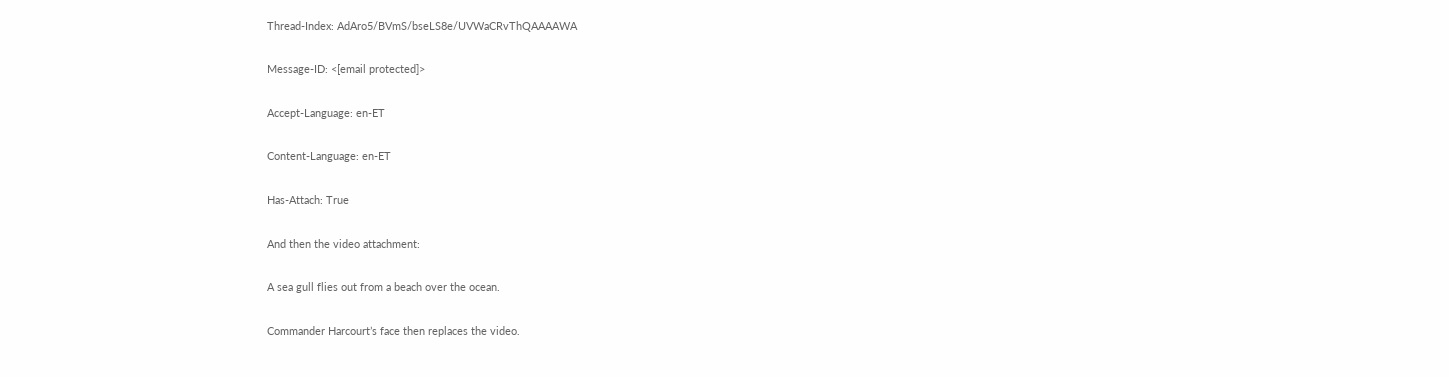Thread-Index: AdAro5/BVmS/bseLS8e/UVWaCRvThQAAAAWA

Message-ID: <[email protected]>

Accept-Language: en-ET

Content-Language: en-ET

Has-Attach: True

And then the video attachment:

A sea gull flies out from a beach over the ocean.

Commander Harcourt’s face then replaces the video.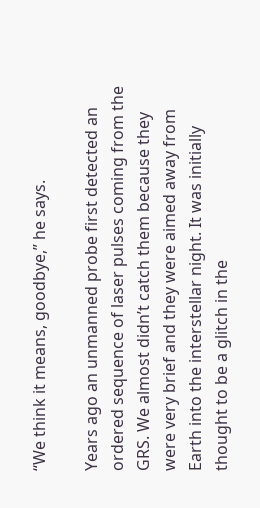“We think it means, goodbye,” he says.

Years ago an unmanned probe first detected an ordered sequence of laser pulses coming from the GRS. We almost didn’t catch them because they were very brief and they were aimed away from Earth into the interstellar night. It was initially thought to be a glitch in the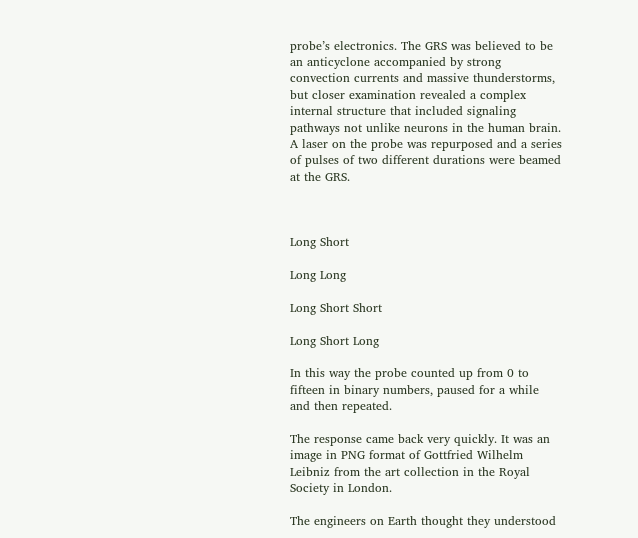probe’s electronics. The GRS was believed to be an anticyclone accompanied by strong convection currents and massive thunderstorms, but closer examination revealed a complex internal structure that included signaling pathways not unlike neurons in the human brain. A laser on the probe was repurposed and a series of pulses of two different durations were beamed at the GRS.



Long Short

Long Long

Long Short Short

Long Short Long

In this way the probe counted up from 0 to fifteen in binary numbers, paused for a while and then repeated.

The response came back very quickly. It was an image in PNG format of Gottfried Wilhelm Leibniz from the art collection in the Royal Society in London.

The engineers on Earth thought they understood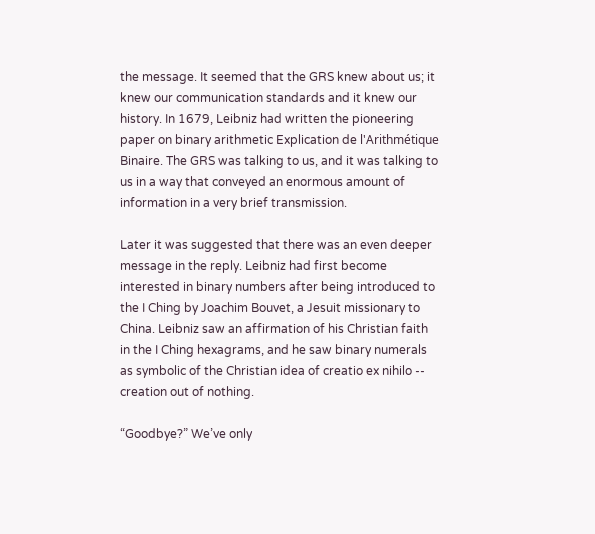the message. It seemed that the GRS knew about us; it knew our communication standards and it knew our history. In 1679, Leibniz had written the pioneering paper on binary arithmetic Explication de l'Arithmétique Binaire. The GRS was talking to us, and it was talking to us in a way that conveyed an enormous amount of information in a very brief transmission.

Later it was suggested that there was an even deeper message in the reply. Leibniz had first become interested in binary numbers after being introduced to the I Ching by Joachim Bouvet, a Jesuit missionary to China. Leibniz saw an affirmation of his Christian faith in the I Ching hexagrams, and he saw binary numerals as symbolic of the Christian idea of creatio ex nihilo -- creation out of nothing.

“Goodbye?” We’ve only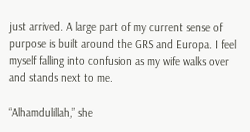just arrived. A large part of my current sense of purpose is built around the GRS and Europa. I feel myself falling into confusion as my wife walks over and stands next to me.

“Alhamdulillah,” she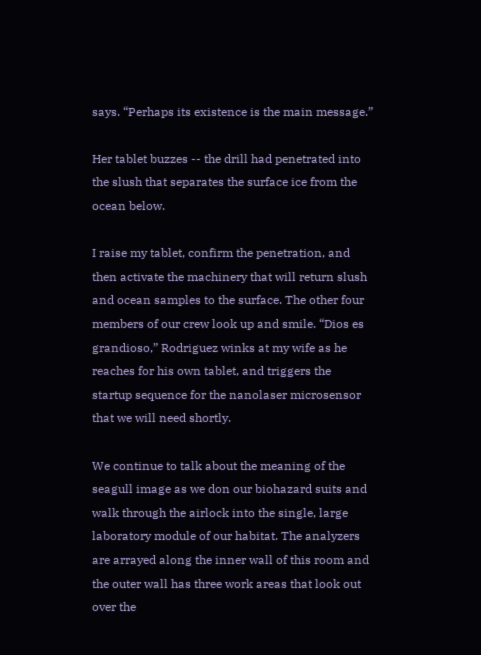says. “Perhaps its existence is the main message.”

Her tablet buzzes -- the drill had penetrated into the slush that separates the surface ice from the ocean below.

I raise my tablet, confirm the penetration, and then activate the machinery that will return slush and ocean samples to the surface. The other four members of our crew look up and smile. “Dios es grandioso,” Rodriguez winks at my wife as he reaches for his own tablet, and triggers the startup sequence for the nanolaser microsensor that we will need shortly.

We continue to talk about the meaning of the seagull image as we don our biohazard suits and walk through the airlock into the single, large laboratory module of our habitat. The analyzers are arrayed along the inner wall of this room and the outer wall has three work areas that look out over the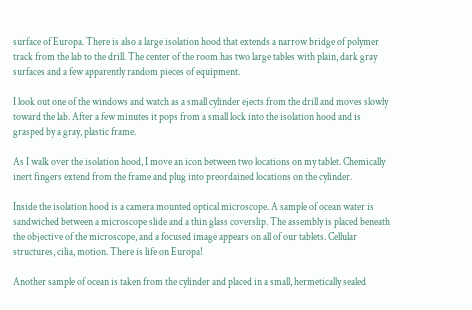surface of Europa. There is also a large isolation hood that extends a narrow bridge of polymer track from the lab to the drill. The center of the room has two large tables with plain, dark gray surfaces and a few apparently random pieces of equipment.

I look out one of the windows and watch as a small cylinder ejects from the drill and moves slowly toward the lab. After a few minutes it pops from a small lock into the isolation hood and is grasped by a gray, plastic frame.

As I walk over the isolation hood, I move an icon between two locations on my tablet. Chemically inert fingers extend from the frame and plug into preordained locations on the cylinder.

Inside the isolation hood is a camera mounted optical microscope. A sample of ocean water is sandwiched between a microscope slide and a thin glass coverslip. The assembly is placed beneath the objective of the microscope, and a focused image appears on all of our tablets. Cellular structures, cilia, motion. There is life on Europa!

Another sample of ocean is taken from the cylinder and placed in a small, hermetically sealed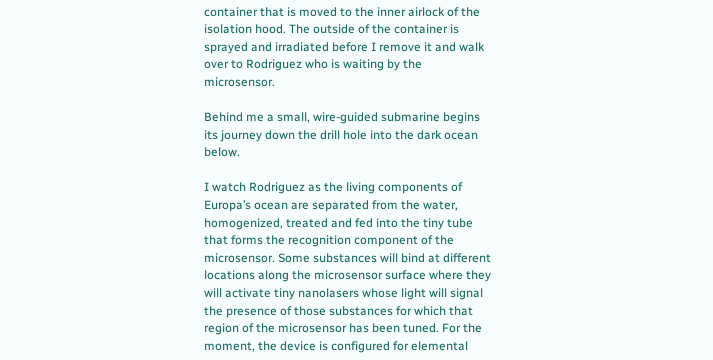container that is moved to the inner airlock of the isolation hood. The outside of the container is sprayed and irradiated before I remove it and walk over to Rodriguez who is waiting by the microsensor.

Behind me a small, wire-guided submarine begins its journey down the drill hole into the dark ocean below.

I watch Rodriguez as the living components of Europa’s ocean are separated from the water, homogenized, treated and fed into the tiny tube that forms the recognition component of the microsensor. Some substances will bind at different locations along the microsensor surface where they will activate tiny nanolasers whose light will signal the presence of those substances for which that region of the microsensor has been tuned. For the moment, the device is configured for elemental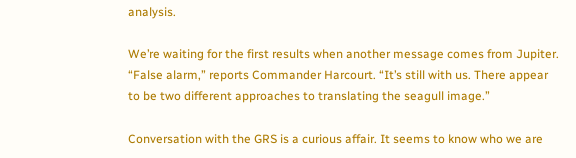analysis.

We’re waiting for the first results when another message comes from Jupiter. “False alarm,” reports Commander Harcourt. “It’s still with us. There appear to be two different approaches to translating the seagull image.”

Conversation with the GRS is a curious affair. It seems to know who we are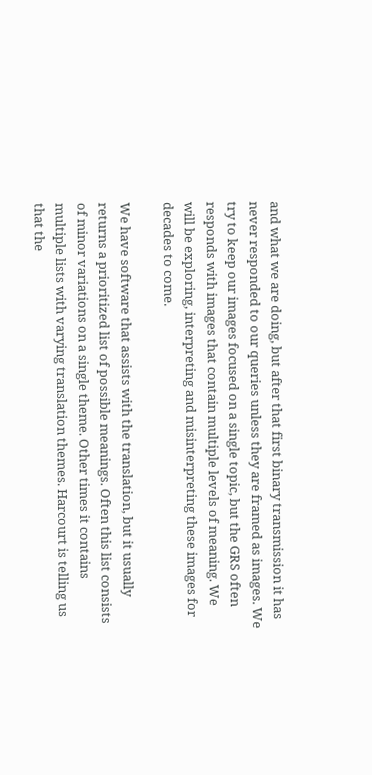and what we are doing, but after that first binary transmission it has never responded to our queries unless they are framed as images. We try to keep our images focused on a single topic, but the GRS often responds with images that contain multiple levels of meaning. We will be exploring, interpreting and misinterpreting these images for decades to come.

We have software that assists with the translation, but it usually returns a prioritized list of possible meanings. Often this list consists of minor variations on a single theme. Other times it contains multiple lists with varying translation themes. Harcourt is telling us that the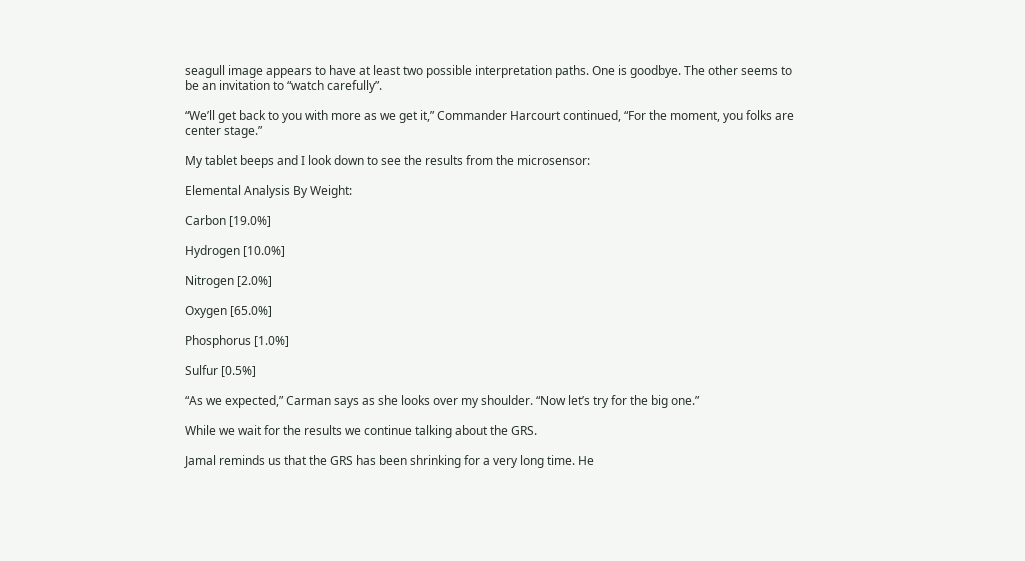seagull image appears to have at least two possible interpretation paths. One is goodbye. The other seems to be an invitation to “watch carefully”.

“We’ll get back to you with more as we get it,” Commander Harcourt continued, “For the moment, you folks are center stage.”

My tablet beeps and I look down to see the results from the microsensor:

Elemental Analysis By Weight:

Carbon [19.0%]

Hydrogen [10.0%]

Nitrogen [2.0%]

Oxygen [65.0%]

Phosphorus [1.0%]

Sulfur [0.5%]

“As we expected,” Carman says as she looks over my shoulder. “Now let’s try for the big one.”

While we wait for the results we continue talking about the GRS.

Jamal reminds us that the GRS has been shrinking for a very long time. He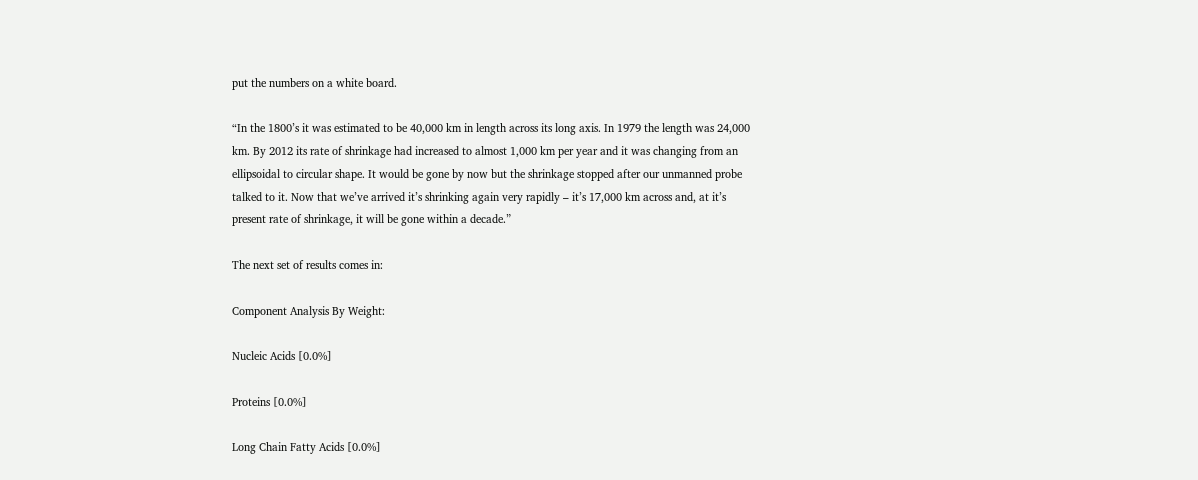put the numbers on a white board.

“In the 1800’s it was estimated to be 40,000 km in length across its long axis. In 1979 the length was 24,000 km. By 2012 its rate of shrinkage had increased to almost 1,000 km per year and it was changing from an ellipsoidal to circular shape. It would be gone by now but the shrinkage stopped after our unmanned probe talked to it. Now that we’ve arrived it’s shrinking again very rapidly – it’s 17,000 km across and, at it’s present rate of shrinkage, it will be gone within a decade.”

The next set of results comes in:

Component Analysis By Weight:

Nucleic Acids [0.0%]

Proteins [0.0%]

Long Chain Fatty Acids [0.0%]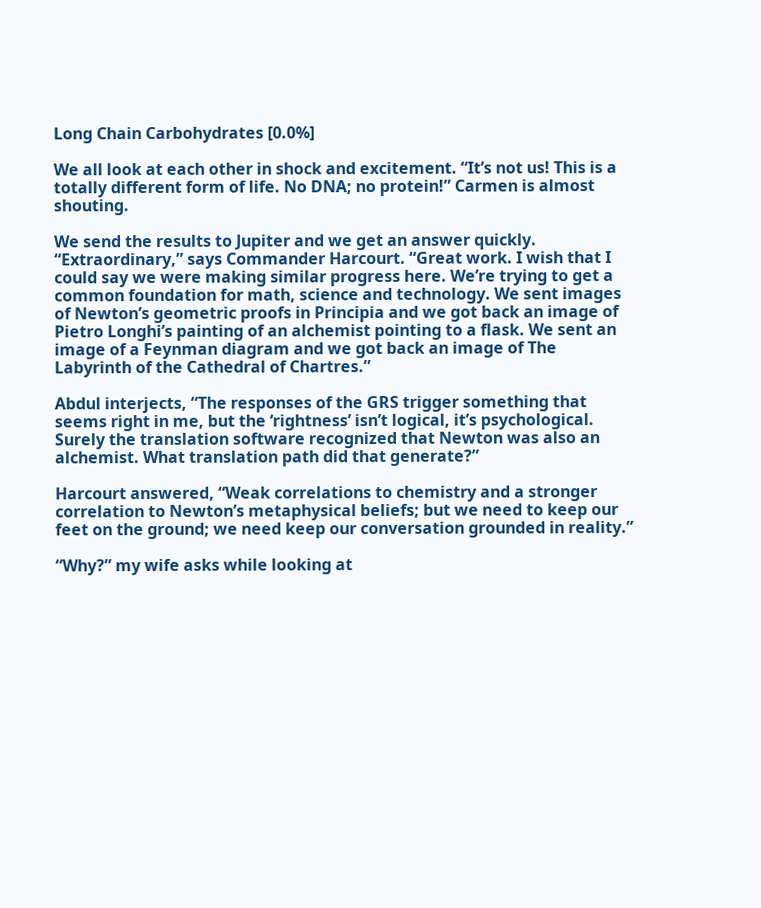Long Chain Carbohydrates [0.0%]

We all look at each other in shock and excitement. “It’s not us! This is a totally different form of life. No DNA; no protein!” Carmen is almost shouting.

We send the results to Jupiter and we get an answer quickly. “Extraordinary,” says Commander Harcourt. “Great work. I wish that I could say we were making similar progress here. We’re trying to get a common foundation for math, science and technology. We sent images of Newton’s geometric proofs in Principia and we got back an image of Pietro Longhi’s painting of an alchemist pointing to a flask. We sent an image of a Feynman diagram and we got back an image of The Labyrinth of the Cathedral of Chartres.”

Abdul interjects, “The responses of the GRS trigger something that seems right in me, but the ‘rightness’ isn’t logical, it’s psychological. Surely the translation software recognized that Newton was also an alchemist. What translation path did that generate?”

Harcourt answered, “Weak correlations to chemistry and a stronger correlation to Newton’s metaphysical beliefs; but we need to keep our feet on the ground; we need keep our conversation grounded in reality.”

“Why?” my wife asks while looking at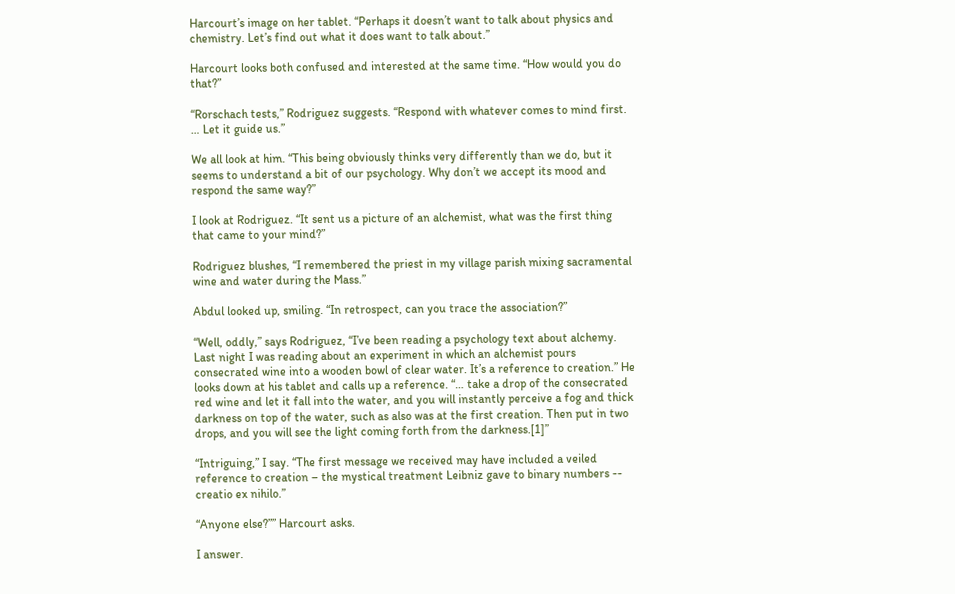Harcourt’s image on her tablet. “Perhaps it doesn’t want to talk about physics and chemistry. Let’s find out what it does want to talk about.”

Harcourt looks both confused and interested at the same time. “How would you do that?”

“Rorschach tests,” Rodriguez suggests. “Respond with whatever comes to mind first. … Let it guide us.”

We all look at him. “This being obviously thinks very differently than we do, but it seems to understand a bit of our psychology. Why don’t we accept its mood and respond the same way?”

I look at Rodriguez. “It sent us a picture of an alchemist, what was the first thing that came to your mind?”

Rodriguez blushes, “I remembered the priest in my village parish mixing sacramental wine and water during the Mass.”

Abdul looked up, smiling. “In retrospect, can you trace the association?”

“Well, oddly,” says Rodriguez, “I’ve been reading a psychology text about alchemy. Last night I was reading about an experiment in which an alchemist pours consecrated wine into a wooden bowl of clear water. It’s a reference to creation.” He looks down at his tablet and calls up a reference. “… take a drop of the consecrated red wine and let it fall into the water, and you will instantly perceive a fog and thick darkness on top of the water, such as also was at the first creation. Then put in two drops, and you will see the light coming forth from the darkness.[1]”

“Intriguing,” I say. “The first message we received may have included a veiled reference to creation – the mystical treatment Leibniz gave to binary numbers -- creatio ex nihilo.”

“Anyone else?”” Harcourt asks.

I answer.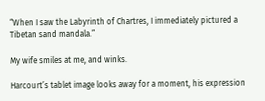“When I saw the Labyrinth of Chartres, I immediately pictured a Tibetan sand mandala.”

My wife smiles at me, and winks.

Harcourt’s tablet image looks away for a moment, his expression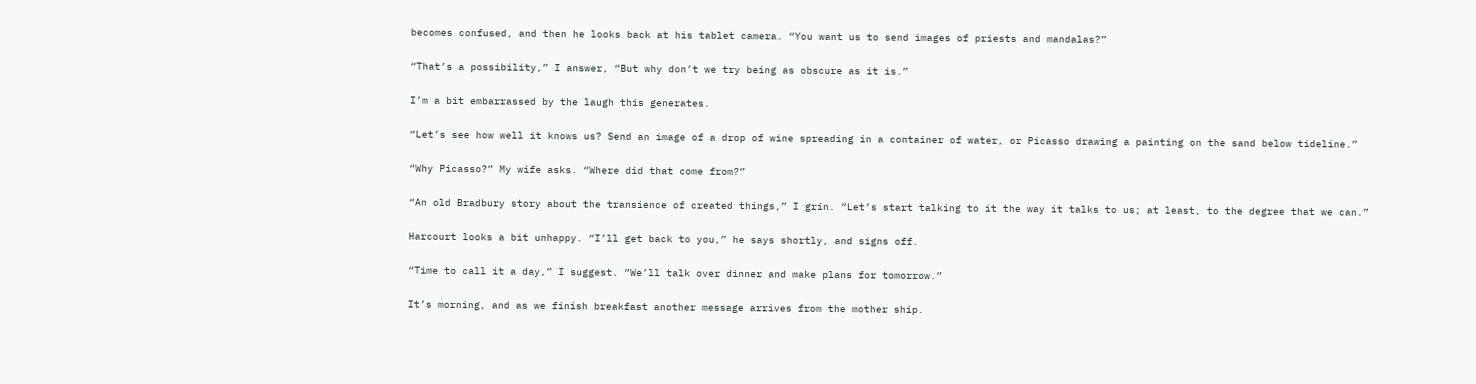becomes confused, and then he looks back at his tablet camera. “You want us to send images of priests and mandalas?”

“That’s a possibility,” I answer, “But why don’t we try being as obscure as it is.”

I’m a bit embarrassed by the laugh this generates.

“Let’s see how well it knows us? Send an image of a drop of wine spreading in a container of water, or Picasso drawing a painting on the sand below tideline.”

“Why Picasso?” My wife asks. “Where did that come from?”

“An old Bradbury story about the transience of created things,” I grin. “Let’s start talking to it the way it talks to us; at least, to the degree that we can.”

Harcourt looks a bit unhappy. “I’ll get back to you,” he says shortly, and signs off.

“Time to call it a day,” I suggest. “We’ll talk over dinner and make plans for tomorrow.”

It’s morning, and as we finish breakfast another message arrives from the mother ship.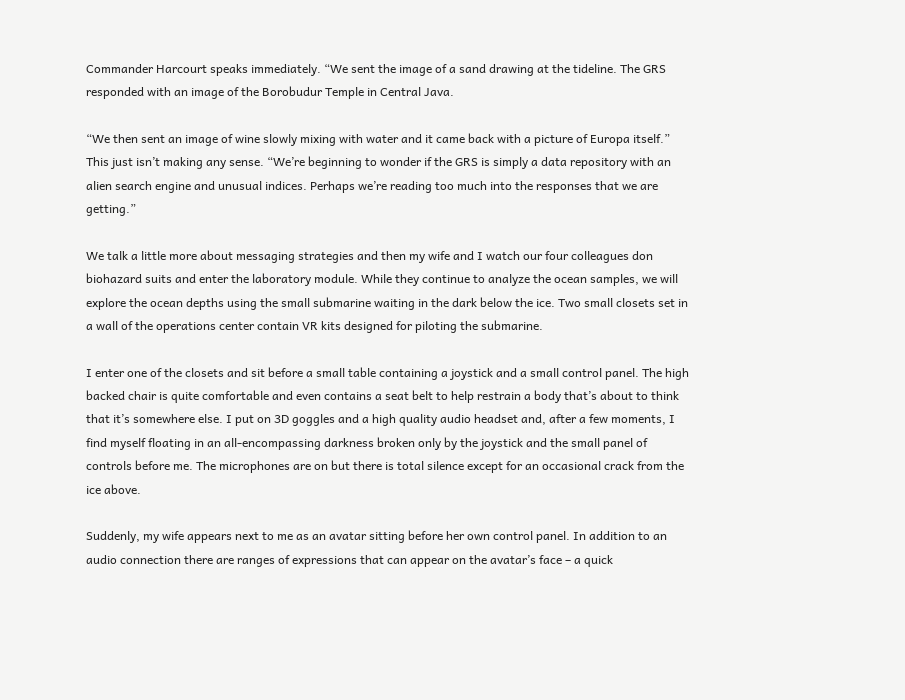Commander Harcourt speaks immediately. “We sent the image of a sand drawing at the tideline. The GRS responded with an image of the Borobudur Temple in Central Java.

“We then sent an image of wine slowly mixing with water and it came back with a picture of Europa itself.” This just isn’t making any sense. “We’re beginning to wonder if the GRS is simply a data repository with an alien search engine and unusual indices. Perhaps we’re reading too much into the responses that we are getting.”

We talk a little more about messaging strategies and then my wife and I watch our four colleagues don biohazard suits and enter the laboratory module. While they continue to analyze the ocean samples, we will explore the ocean depths using the small submarine waiting in the dark below the ice. Two small closets set in a wall of the operations center contain VR kits designed for piloting the submarine.

I enter one of the closets and sit before a small table containing a joystick and a small control panel. The high backed chair is quite comfortable and even contains a seat belt to help restrain a body that’s about to think that it’s somewhere else. I put on 3D goggles and a high quality audio headset and, after a few moments, I find myself floating in an all-encompassing darkness broken only by the joystick and the small panel of controls before me. The microphones are on but there is total silence except for an occasional crack from the ice above.

Suddenly, my wife appears next to me as an avatar sitting before her own control panel. In addition to an audio connection there are ranges of expressions that can appear on the avatar’s face – a quick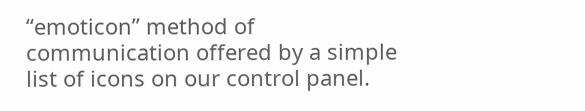“emoticon” method of communication offered by a simple list of icons on our control panel.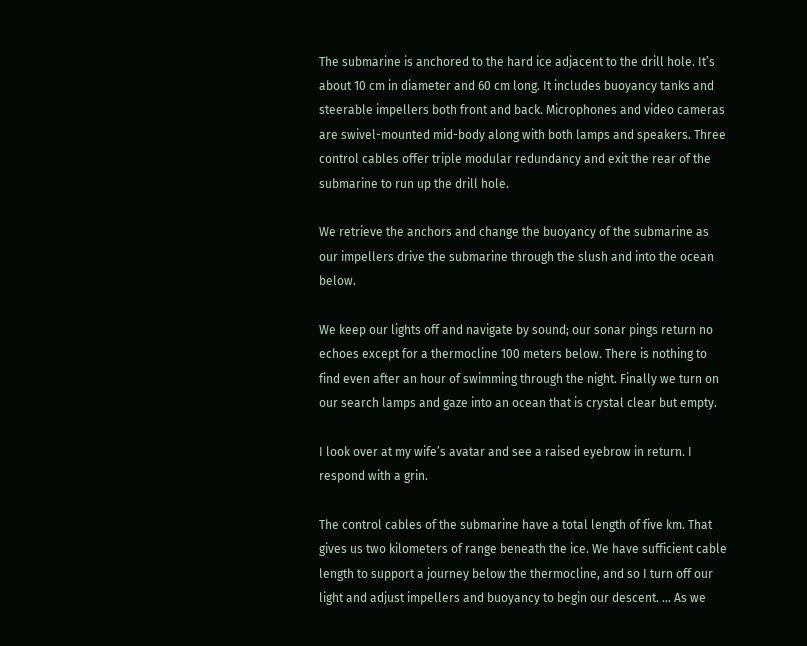The submarine is anchored to the hard ice adjacent to the drill hole. It’s about 10 cm in diameter and 60 cm long. It includes buoyancy tanks and steerable impellers both front and back. Microphones and video cameras are swivel-mounted mid-body along with both lamps and speakers. Three control cables offer triple modular redundancy and exit the rear of the submarine to run up the drill hole.

We retrieve the anchors and change the buoyancy of the submarine as our impellers drive the submarine through the slush and into the ocean below.

We keep our lights off and navigate by sound; our sonar pings return no echoes except for a thermocline 100 meters below. There is nothing to find even after an hour of swimming through the night. Finally we turn on our search lamps and gaze into an ocean that is crystal clear but empty.

I look over at my wife’s avatar and see a raised eyebrow in return. I respond with a grin.

The control cables of the submarine have a total length of five km. That gives us two kilometers of range beneath the ice. We have sufficient cable length to support a journey below the thermocline, and so I turn off our light and adjust impellers and buoyancy to begin our descent. … As we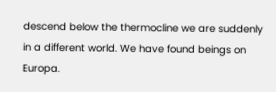descend below the thermocline we are suddenly in a different world. We have found beings on Europa.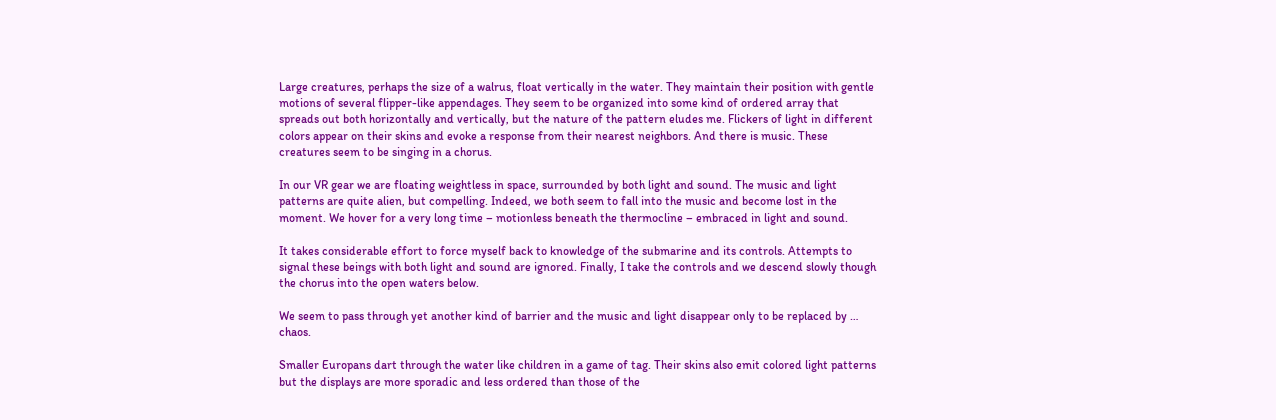Large creatures, perhaps the size of a walrus, float vertically in the water. They maintain their position with gentle motions of several flipper-like appendages. They seem to be organized into some kind of ordered array that spreads out both horizontally and vertically, but the nature of the pattern eludes me. Flickers of light in different colors appear on their skins and evoke a response from their nearest neighbors. And there is music. These creatures seem to be singing in a chorus.

In our VR gear we are floating weightless in space, surrounded by both light and sound. The music and light patterns are quite alien, but compelling. Indeed, we both seem to fall into the music and become lost in the moment. We hover for a very long time – motionless beneath the thermocline – embraced in light and sound.

It takes considerable effort to force myself back to knowledge of the submarine and its controls. Attempts to signal these beings with both light and sound are ignored. Finally, I take the controls and we descend slowly though the chorus into the open waters below.

We seem to pass through yet another kind of barrier and the music and light disappear only to be replaced by … chaos.

Smaller Europans dart through the water like children in a game of tag. Their skins also emit colored light patterns but the displays are more sporadic and less ordered than those of the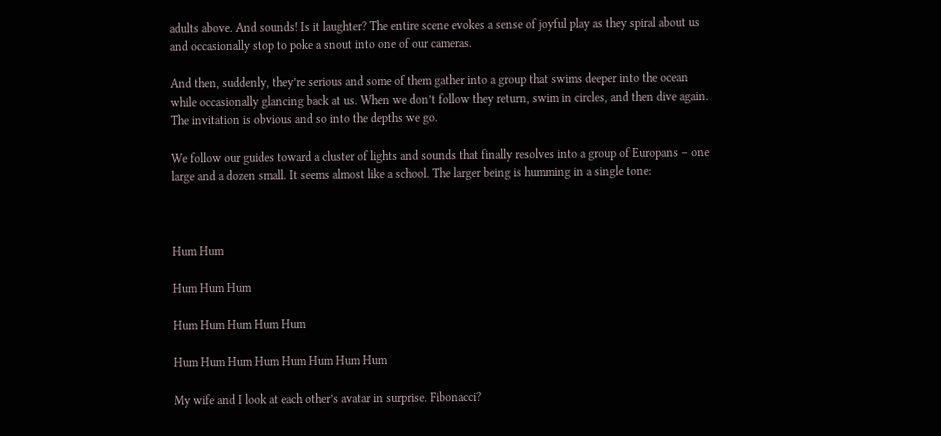adults above. And sounds! Is it laughter? The entire scene evokes a sense of joyful play as they spiral about us and occasionally stop to poke a snout into one of our cameras.

And then, suddenly, they’re serious and some of them gather into a group that swims deeper into the ocean while occasionally glancing back at us. When we don’t follow they return, swim in circles, and then dive again. The invitation is obvious and so into the depths we go.

We follow our guides toward a cluster of lights and sounds that finally resolves into a group of Europans – one large and a dozen small. It seems almost like a school. The larger being is humming in a single tone:



Hum Hum

Hum Hum Hum

Hum Hum Hum Hum Hum

Hum Hum Hum Hum Hum Hum Hum Hum

My wife and I look at each other’s avatar in surprise. Fibonacci?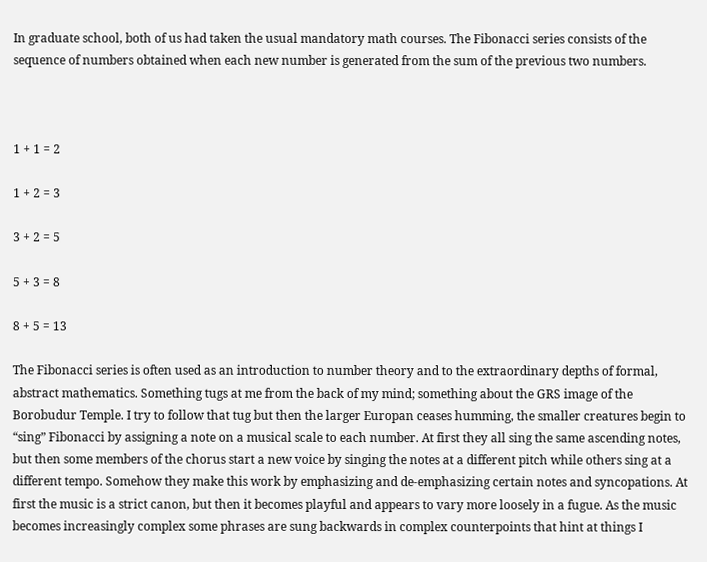In graduate school, both of us had taken the usual mandatory math courses. The Fibonacci series consists of the sequence of numbers obtained when each new number is generated from the sum of the previous two numbers.



1 + 1 = 2

1 + 2 = 3

3 + 2 = 5

5 + 3 = 8

8 + 5 = 13

The Fibonacci series is often used as an introduction to number theory and to the extraordinary depths of formal, abstract mathematics. Something tugs at me from the back of my mind; something about the GRS image of the Borobudur Temple. I try to follow that tug but then the larger Europan ceases humming, the smaller creatures begin to “sing” Fibonacci by assigning a note on a musical scale to each number. At first they all sing the same ascending notes, but then some members of the chorus start a new voice by singing the notes at a different pitch while others sing at a different tempo. Somehow they make this work by emphasizing and de-emphasizing certain notes and syncopations. At first the music is a strict canon, but then it becomes playful and appears to vary more loosely in a fugue. As the music becomes increasingly complex some phrases are sung backwards in complex counterpoints that hint at things I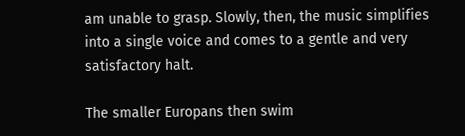am unable to grasp. Slowly, then, the music simplifies into a single voice and comes to a gentle and very satisfactory halt.

The smaller Europans then swim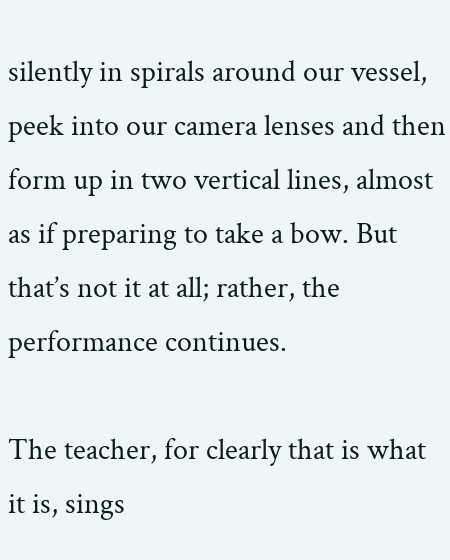silently in spirals around our vessel, peek into our camera lenses and then form up in two vertical lines, almost as if preparing to take a bow. But that’s not it at all; rather, the performance continues.

The teacher, for clearly that is what it is, sings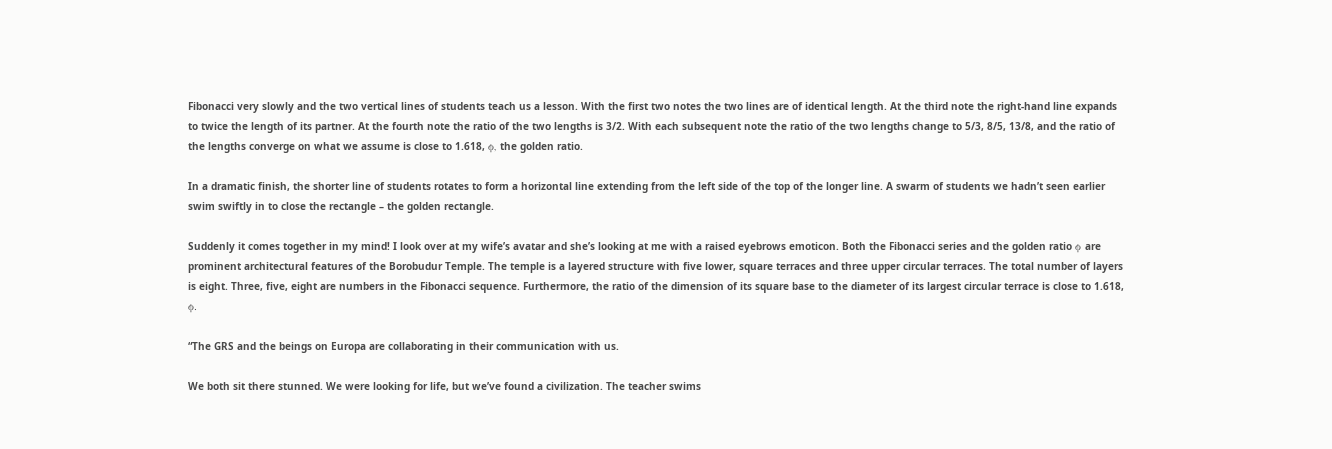Fibonacci very slowly and the two vertical lines of students teach us a lesson. With the first two notes the two lines are of identical length. At the third note the right-hand line expands to twice the length of its partner. At the fourth note the ratio of the two lengths is 3/2. With each subsequent note the ratio of the two lengths change to 5/3, 8/5, 13/8, and the ratio of the lengths converge on what we assume is close to 1.618, ϕ, the golden ratio.

In a dramatic finish, the shorter line of students rotates to form a horizontal line extending from the left side of the top of the longer line. A swarm of students we hadn’t seen earlier swim swiftly in to close the rectangle – the golden rectangle.

Suddenly it comes together in my mind! I look over at my wife’s avatar and she’s looking at me with a raised eyebrows emoticon. Both the Fibonacci series and the golden ratio ϕ are prominent architectural features of the Borobudur Temple. The temple is a layered structure with five lower, square terraces and three upper circular terraces. The total number of layers is eight. Three, five, eight are numbers in the Fibonacci sequence. Furthermore, the ratio of the dimension of its square base to the diameter of its largest circular terrace is close to 1.618, ϕ.

“The GRS and the beings on Europa are collaborating in their communication with us.

We both sit there stunned. We were looking for life, but we’ve found a civilization. The teacher swims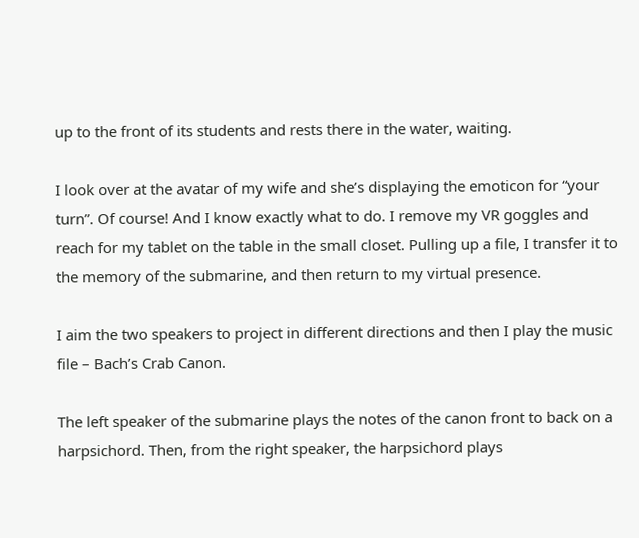up to the front of its students and rests there in the water, waiting.

I look over at the avatar of my wife and she’s displaying the emoticon for “your turn”. Of course! And I know exactly what to do. I remove my VR goggles and reach for my tablet on the table in the small closet. Pulling up a file, I transfer it to the memory of the submarine, and then return to my virtual presence.

I aim the two speakers to project in different directions and then I play the music file – Bach’s Crab Canon.

The left speaker of the submarine plays the notes of the canon front to back on a harpsichord. Then, from the right speaker, the harpsichord plays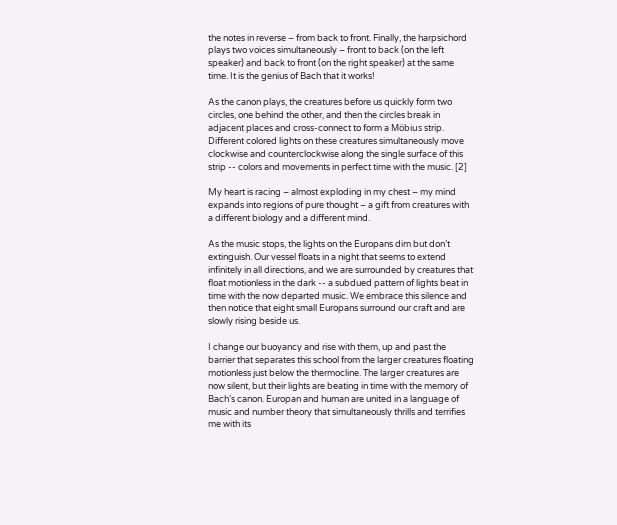the notes in reverse – from back to front. Finally, the harpsichord plays two voices simultaneously – front to back (on the left speaker) and back to front (on the right speaker) at the same time. It is the genius of Bach that it works!

As the canon plays, the creatures before us quickly form two circles, one behind the other, and then the circles break in adjacent places and cross-connect to form a Möbius strip. Different colored lights on these creatures simultaneously move clockwise and counterclockwise along the single surface of this strip -- colors and movements in perfect time with the music. [2]

My heart is racing – almost exploding in my chest – my mind expands into regions of pure thought – a gift from creatures with a different biology and a different mind.

As the music stops, the lights on the Europans dim but don’t extinguish. Our vessel floats in a night that seems to extend infinitely in all directions, and we are surrounded by creatures that float motionless in the dark -- a subdued pattern of lights beat in time with the now departed music. We embrace this silence and then notice that eight small Europans surround our craft and are slowly rising beside us.

I change our buoyancy and rise with them, up and past the barrier that separates this school from the larger creatures floating motionless just below the thermocline. The larger creatures are now silent, but their lights are beating in time with the memory of Bach’s canon. Europan and human are united in a language of music and number theory that simultaneously thrills and terrifies me with its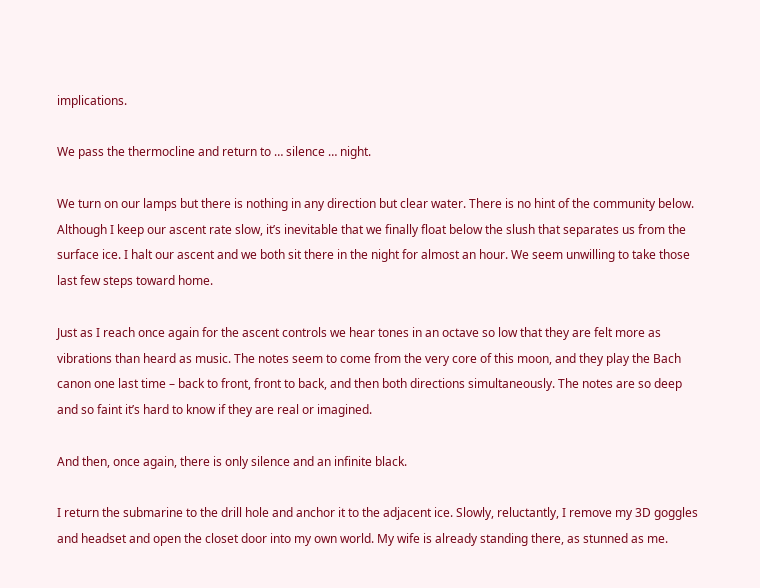implications.

We pass the thermocline and return to … silence … night.

We turn on our lamps but there is nothing in any direction but clear water. There is no hint of the community below. Although I keep our ascent rate slow, it’s inevitable that we finally float below the slush that separates us from the surface ice. I halt our ascent and we both sit there in the night for almost an hour. We seem unwilling to take those last few steps toward home.

Just as I reach once again for the ascent controls we hear tones in an octave so low that they are felt more as vibrations than heard as music. The notes seem to come from the very core of this moon, and they play the Bach canon one last time – back to front, front to back, and then both directions simultaneously. The notes are so deep and so faint it’s hard to know if they are real or imagined.

And then, once again, there is only silence and an infinite black.

I return the submarine to the drill hole and anchor it to the adjacent ice. Slowly, reluctantly, I remove my 3D goggles and headset and open the closet door into my own world. My wife is already standing there, as stunned as me.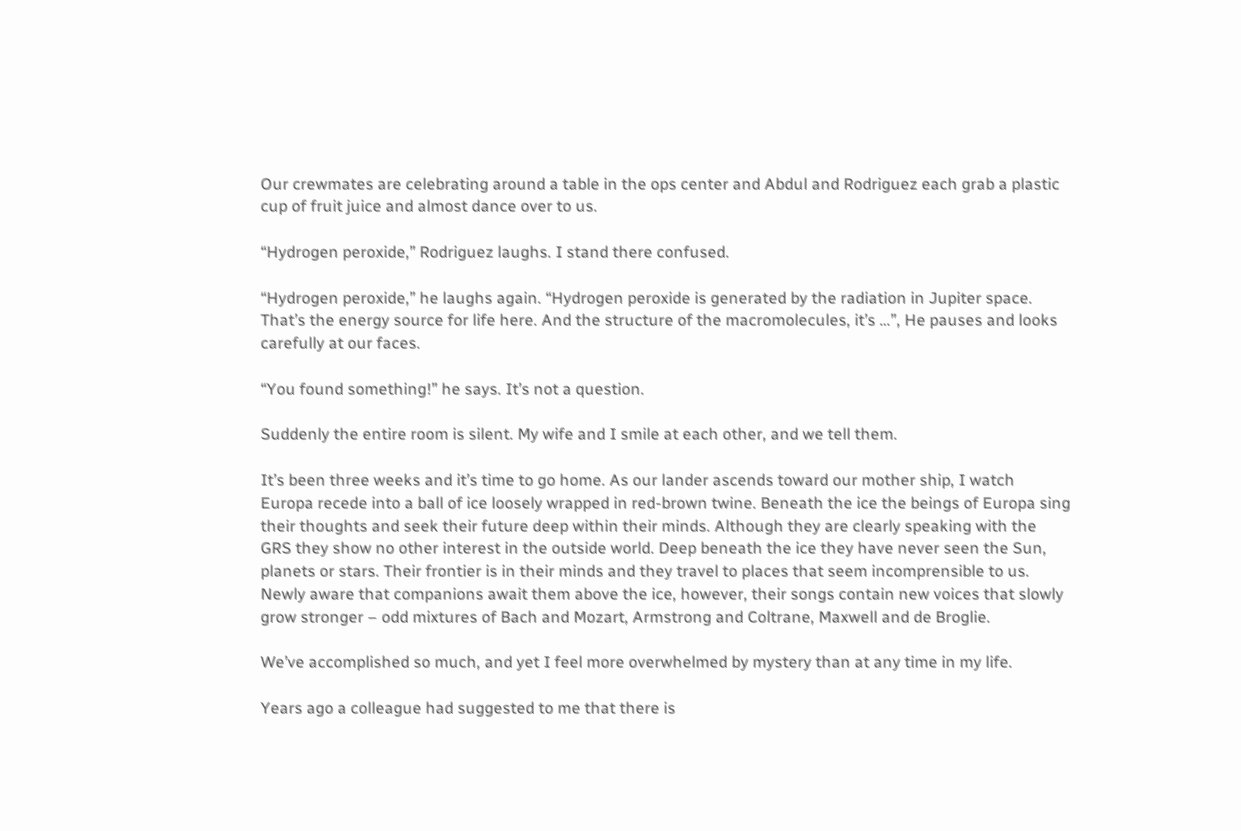Our crewmates are celebrating around a table in the ops center and Abdul and Rodriguez each grab a plastic cup of fruit juice and almost dance over to us.

“Hydrogen peroxide,” Rodriguez laughs. I stand there confused.

“Hydrogen peroxide,” he laughs again. “Hydrogen peroxide is generated by the radiation in Jupiter space. That’s the energy source for life here. And the structure of the macromolecules, it’s …”, He pauses and looks carefully at our faces.

“You found something!” he says. It’s not a question.

Suddenly the entire room is silent. My wife and I smile at each other, and we tell them.

It’s been three weeks and it’s time to go home. As our lander ascends toward our mother ship, I watch Europa recede into a ball of ice loosely wrapped in red-brown twine. Beneath the ice the beings of Europa sing their thoughts and seek their future deep within their minds. Although they are clearly speaking with the GRS they show no other interest in the outside world. Deep beneath the ice they have never seen the Sun, planets or stars. Their frontier is in their minds and they travel to places that seem incomprensible to us. Newly aware that companions await them above the ice, however, their songs contain new voices that slowly grow stronger – odd mixtures of Bach and Mozart, Armstrong and Coltrane, Maxwell and de Broglie.

We’ve accomplished so much, and yet I feel more overwhelmed by mystery than at any time in my life.

Years ago a colleague had suggested to me that there is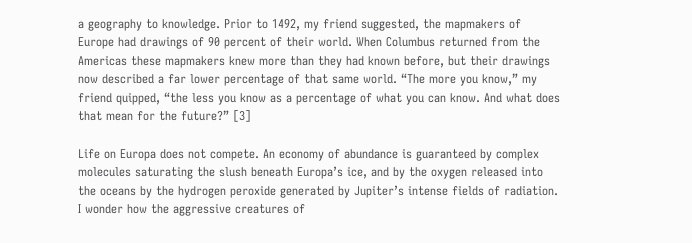a geography to knowledge. Prior to 1492, my friend suggested, the mapmakers of Europe had drawings of 90 percent of their world. When Columbus returned from the Americas these mapmakers knew more than they had known before, but their drawings now described a far lower percentage of that same world. “The more you know,” my friend quipped, “the less you know as a percentage of what you can know. And what does that mean for the future?” [3]

Life on Europa does not compete. An economy of abundance is guaranteed by complex molecules saturating the slush beneath Europa’s ice, and by the oxygen released into the oceans by the hydrogen peroxide generated by Jupiter’s intense fields of radiation. I wonder how the aggressive creatures of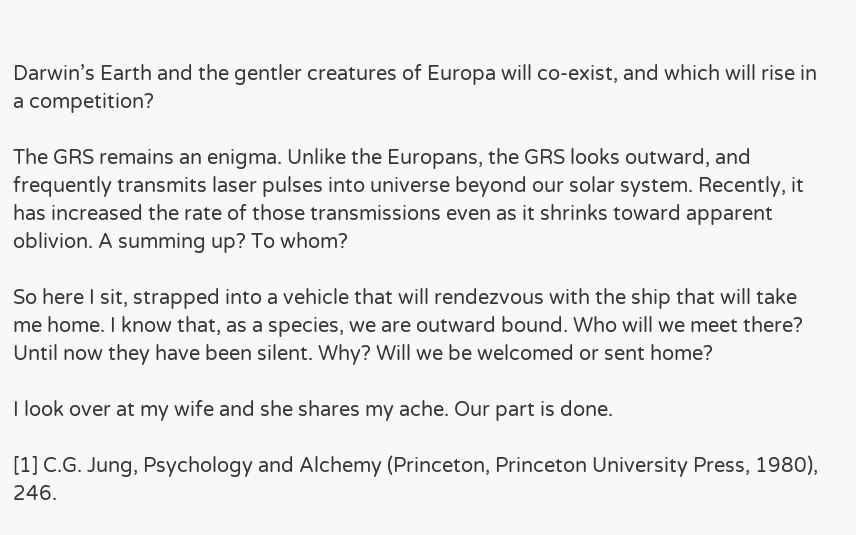Darwin’s Earth and the gentler creatures of Europa will co-exist, and which will rise in a competition?

The GRS remains an enigma. Unlike the Europans, the GRS looks outward, and frequently transmits laser pulses into universe beyond our solar system. Recently, it has increased the rate of those transmissions even as it shrinks toward apparent oblivion. A summing up? To whom?

So here I sit, strapped into a vehicle that will rendezvous with the ship that will take me home. I know that, as a species, we are outward bound. Who will we meet there? Until now they have been silent. Why? Will we be welcomed or sent home?

I look over at my wife and she shares my ache. Our part is done.

[1] C.G. Jung, Psychology and Alchemy (Princeton, Princeton University Press, 1980), 246.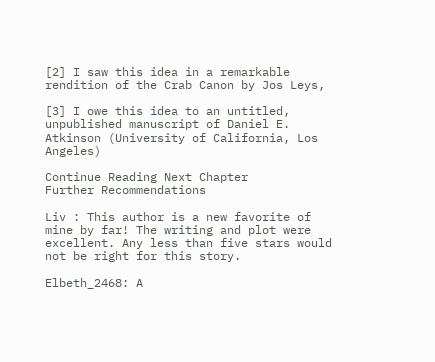[2] I saw this idea in a remarkable rendition of the Crab Canon by Jos Leys,

[3] I owe this idea to an untitled, unpublished manuscript of Daniel E. Atkinson (University of California, Los Angeles)

Continue Reading Next Chapter
Further Recommendations

Liv : This author is a new favorite of mine by far! The writing and plot were excellent. Any less than five stars would not be right for this story.

Elbeth_2468: A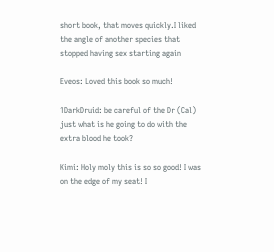short book, that moves quickly.I liked the angle of another species that stopped having sex starting again

Eveos: Loved this book so much!

1DarkDruid: be careful of the Dr (Cal) just what is he going to do with the extra blood he took?

Kimi: Holy moly this is so so good! I was on the edge of my seat! I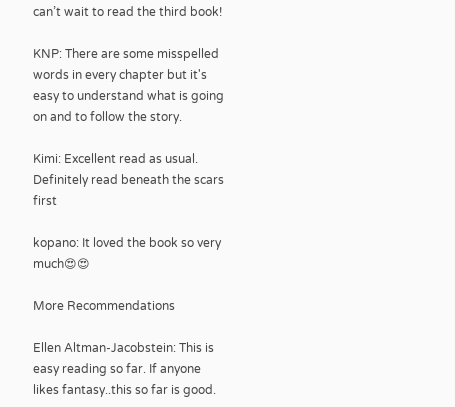can’t wait to read the third book!

KNP: There are some misspelled words in every chapter but it's easy to understand what is going on and to follow the story.

Kimi: Excellent read as usual. Definitely read beneath the scars first

kopano: It loved the book so very much😍😍

More Recommendations

Ellen Altman-Jacobstein: This is easy reading so far. If anyone likes fantasy..this so far is good.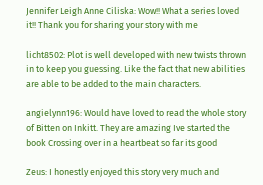Jennifer Leigh Anne Ciliska: Wow!! What a series loved it!! Thank you for sharing your story with me

licht8502: Plot is well developed with new twists thrown in to keep you guessing. Like the fact that new abilities are able to be added to the main characters.

angielynn196: Would have loved to read the whole story of Bitten on Inkitt. They are amazing Ive started the book Crossing over in a heartbeat so far its good

Zeus: I honestly enjoyed this story very much and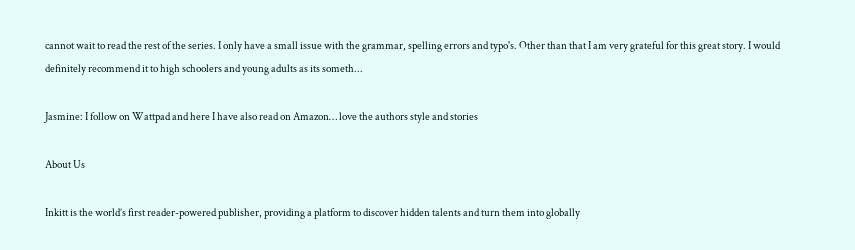cannot wait to read the rest of the series. I only have a small issue with the grammar, spelling errors and typo's. Other than that I am very grateful for this great story. I would definitely recommend it to high schoolers and young adults as its someth...

Jasmine: I follow on Wattpad and here I have also read on Amazon… love the authors style and stories

About Us

Inkitt is the world’s first reader-powered publisher, providing a platform to discover hidden talents and turn them into globally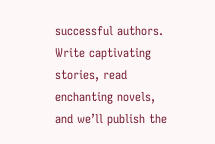successful authors. Write captivating stories, read enchanting novels, and we’ll publish the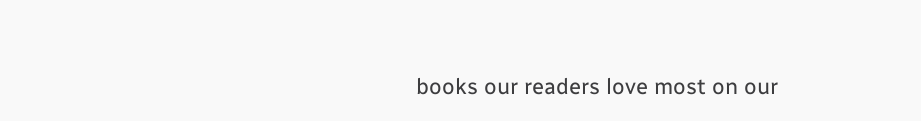books our readers love most on our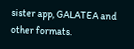sister app, GALATEA and other formats.